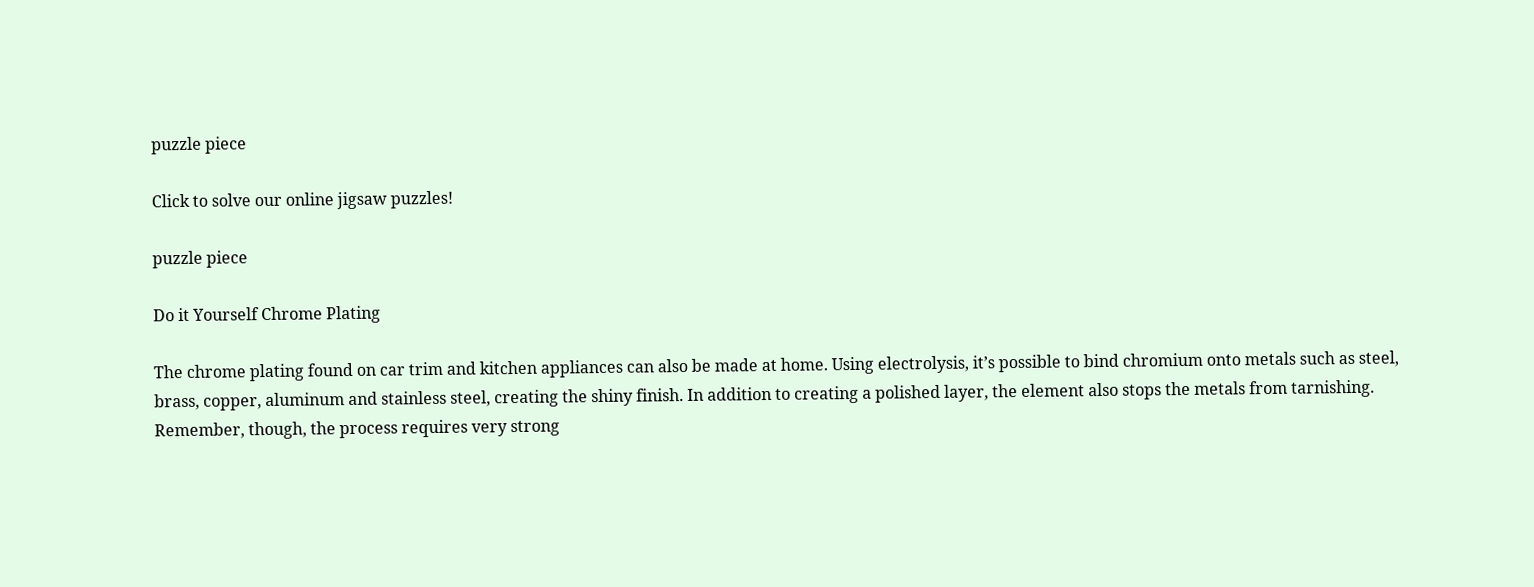puzzle piece

Click to solve our online jigsaw puzzles!

puzzle piece

Do it Yourself Chrome Plating

The chrome plating found on car trim and kitchen appliances can also be made at home. Using electrolysis, it’s possible to bind chromium onto metals such as steel, brass, copper, aluminum and stainless steel, creating the shiny finish. In addition to creating a polished layer, the element also stops the metals from tarnishing. Remember, though, the process requires very strong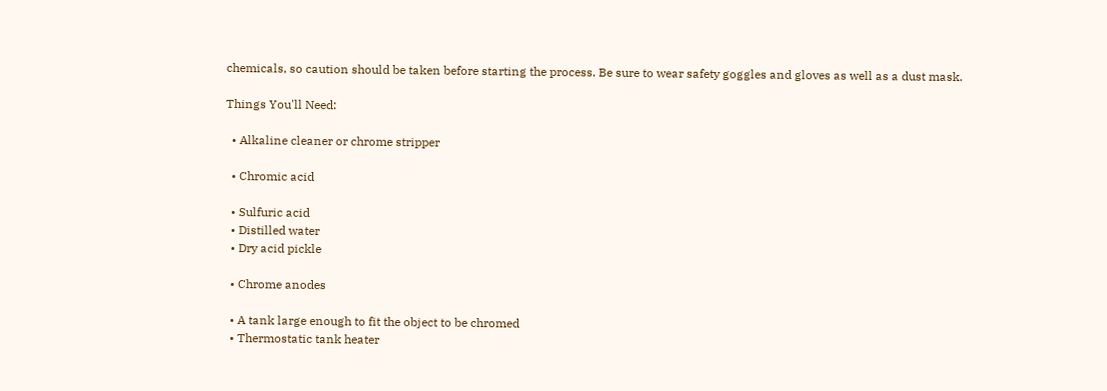chemicals, so caution should be taken before starting the process. Be sure to wear safety goggles and gloves as well as a dust mask.

Things You'll Need:

  • Alkaline cleaner or chrome stripper

  • Chromic acid

  • Sulfuric acid
  • Distilled water
  • Dry acid pickle

  • Chrome anodes

  • A tank large enough to fit the object to be chromed
  • Thermostatic tank heater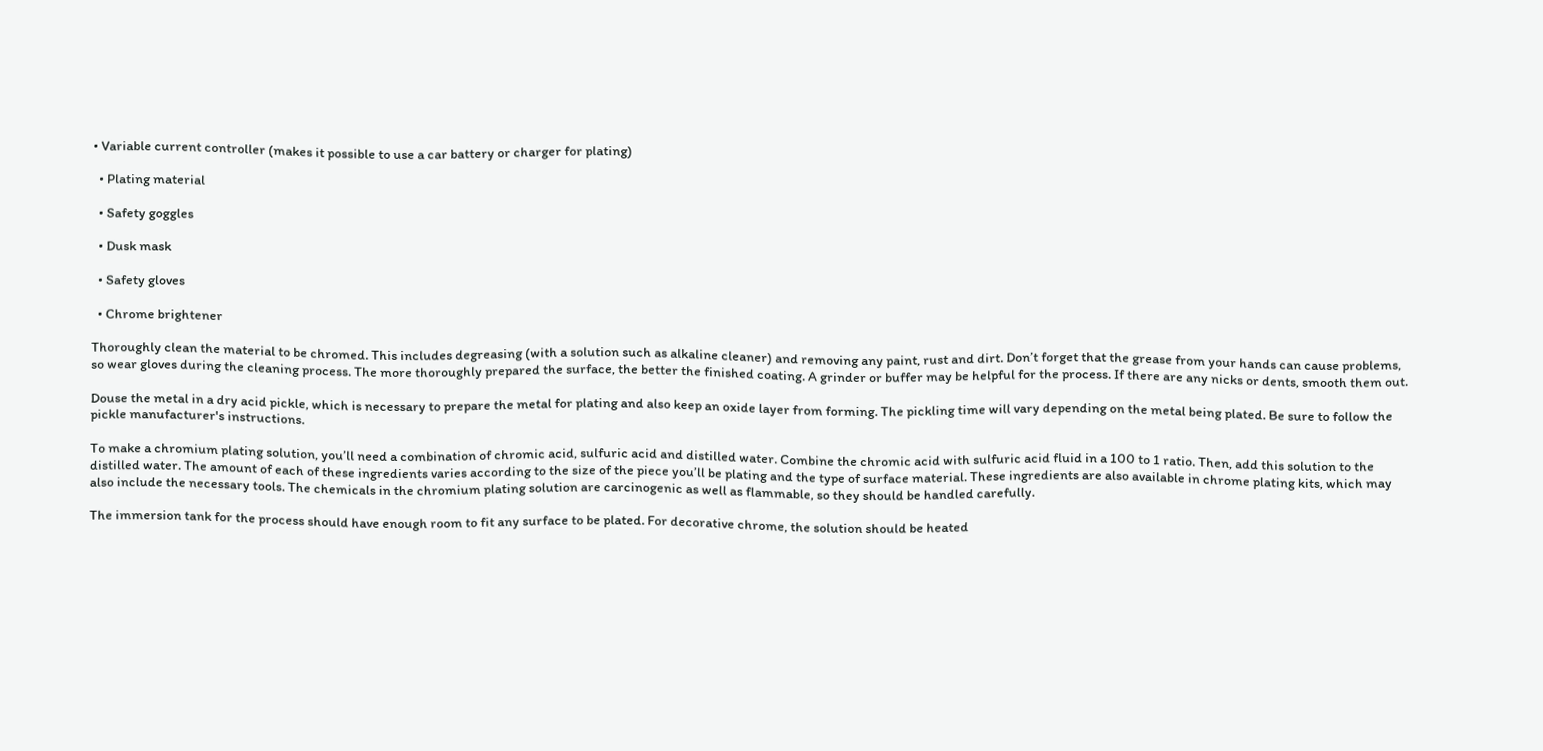• Variable current controller (makes it possible to use a car battery or charger for plating)

  • Plating material

  • Safety goggles

  • Dusk mask

  • Safety gloves

  • Chrome brightener

Thoroughly clean the material to be chromed. This includes degreasing (with a solution such as alkaline cleaner) and removing any paint, rust and dirt. Don’t forget that the grease from your hands can cause problems, so wear gloves during the cleaning process. The more thoroughly prepared the surface, the better the finished coating. A grinder or buffer may be helpful for the process. If there are any nicks or dents, smooth them out.

Douse the metal in a dry acid pickle, which is necessary to prepare the metal for plating and also keep an oxide layer from forming. The pickling time will vary depending on the metal being plated. Be sure to follow the pickle manufacturer's instructions.

To make a chromium plating solution, you’ll need a combination of chromic acid, sulfuric acid and distilled water. Combine the chromic acid with sulfuric acid fluid in a 100 to 1 ratio. Then, add this solution to the distilled water. The amount of each of these ingredients varies according to the size of the piece you’ll be plating and the type of surface material. These ingredients are also available in chrome plating kits, which may also include the necessary tools. The chemicals in the chromium plating solution are carcinogenic as well as flammable, so they should be handled carefully.

The immersion tank for the process should have enough room to fit any surface to be plated. For decorative chrome, the solution should be heated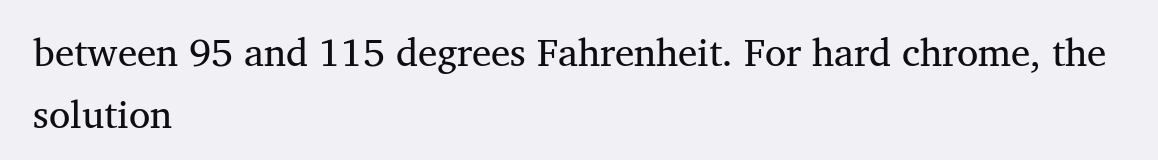between 95 and 115 degrees Fahrenheit. For hard chrome, the solution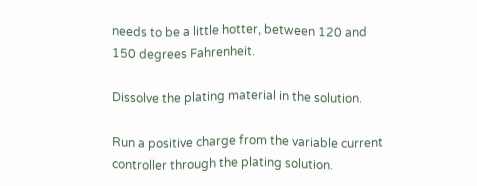needs to be a little hotter, between 120 and 150 degrees Fahrenheit.

Dissolve the plating material in the solution.

Run a positive charge from the variable current controller through the plating solution.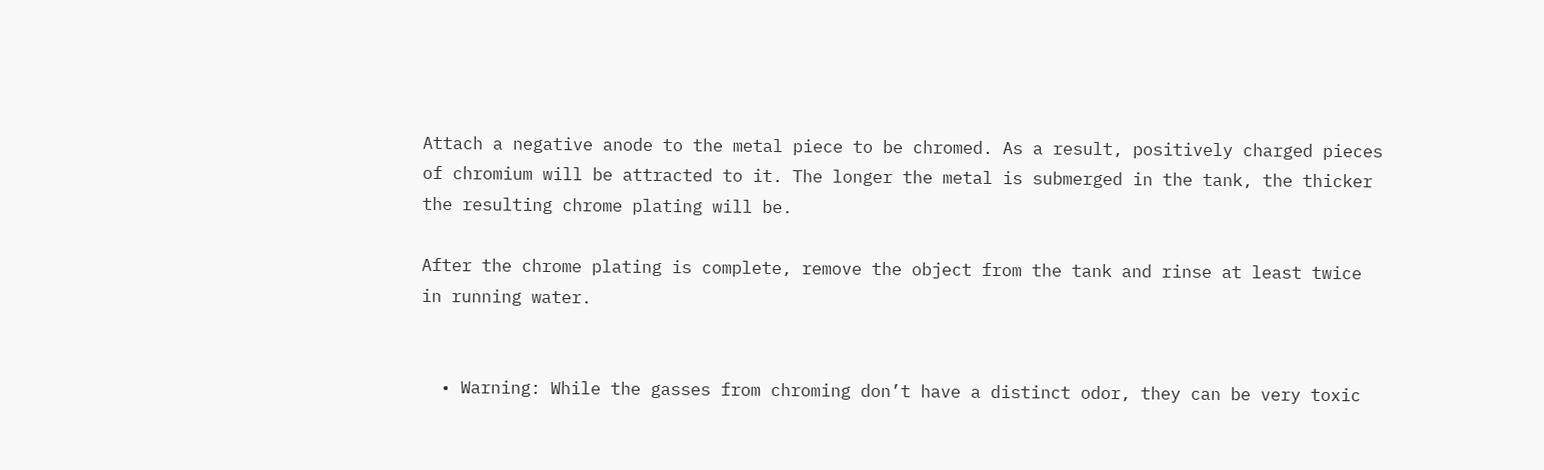Attach a negative anode to the metal piece to be chromed. As a result, positively charged pieces of chromium will be attracted to it. The longer the metal is submerged in the tank, the thicker the resulting chrome plating will be.

After the chrome plating is complete, remove the object from the tank and rinse at least twice in running water.


  • Warning: While the gasses from chroming don’t have a distinct odor, they can be very toxic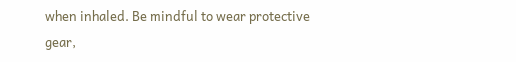when inhaled. Be mindful to wear protective gear,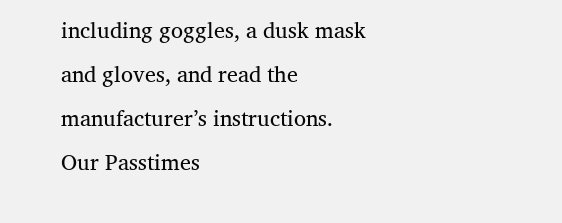including goggles, a dusk mask and gloves, and read the manufacturer’s instructions.
Our Passtimes